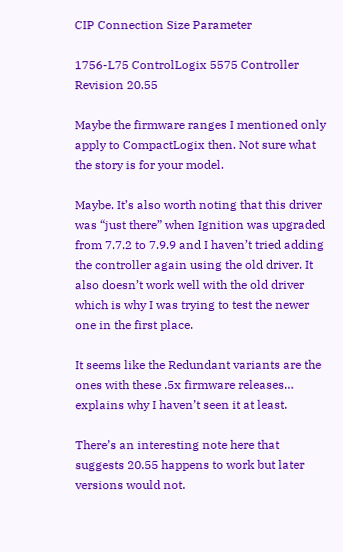CIP Connection Size Parameter

1756-L75 ControlLogix 5575 Controller
Revision 20.55

Maybe the firmware ranges I mentioned only apply to CompactLogix then. Not sure what the story is for your model.

Maybe. It’s also worth noting that this driver was “just there” when Ignition was upgraded from 7.7.2 to 7.9.9 and I haven’t tried adding the controller again using the old driver. It also doesn’t work well with the old driver which is why I was trying to test the newer one in the first place.

It seems like the Redundant variants are the ones with these .5x firmware releases… explains why I haven’t seen it at least.

There’s an interesting note here that suggests 20.55 happens to work but later versions would not.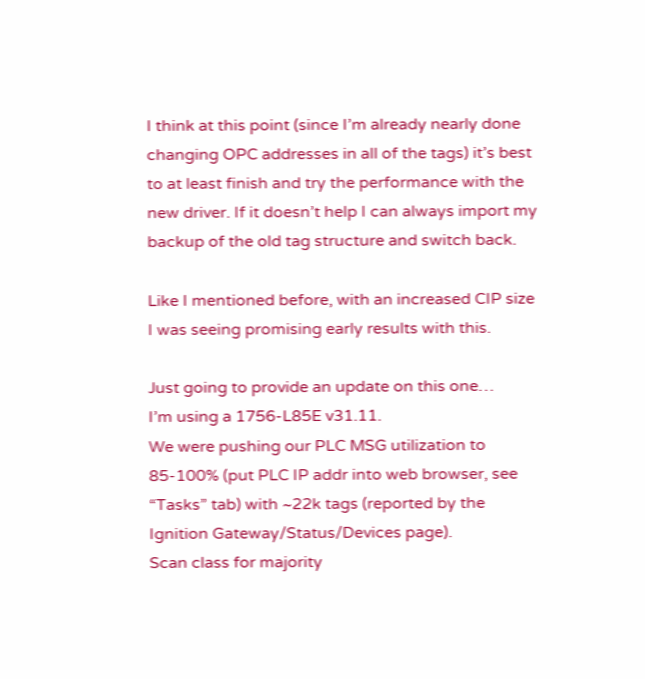I think at this point (since I’m already nearly done changing OPC addresses in all of the tags) it’s best to at least finish and try the performance with the new driver. If it doesn’t help I can always import my backup of the old tag structure and switch back.

Like I mentioned before, with an increased CIP size I was seeing promising early results with this.

Just going to provide an update on this one…
I’m using a 1756-L85E v31.11.
We were pushing our PLC MSG utilization to 85-100% (put PLC IP addr into web browser, see “Tasks” tab) with ~22k tags (reported by the Ignition Gateway/Status/Devices page).
Scan class for majority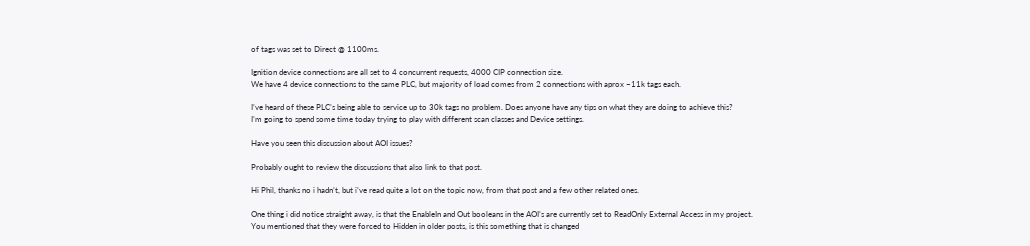of tags was set to Direct @ 1100ms.

Ignition device connections are all set to 4 concurrent requests, 4000 CIP connection size.
We have 4 device connections to the same PLC, but majority of load comes from 2 connections with aprox ~11k tags each.

I’ve heard of these PLC’s being able to service up to 30k tags no problem. Does anyone have any tips on what they are doing to achieve this?
I’m going to spend some time today trying to play with different scan classes and Device settings.

Have you seen this discussion about AOI issues?

Probably ought to review the discussions that also link to that post.

Hi Phil, thanks no i hadn’t, but i’ve read quite a lot on the topic now, from that post and a few other related ones.

One thing i did notice straight away, is that the EnableIn and Out booleans in the AOI’s are currently set to ReadOnly External Access in my project.
You mentioned that they were forced to Hidden in older posts, is this something that is changed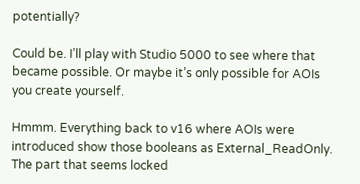potentially?

Could be. I’ll play with Studio 5000 to see where that became possible. Or maybe it’s only possible for AOIs you create yourself.

Hmmm. Everything back to v16 where AOIs were introduced show those booleans as External_ReadOnly. The part that seems locked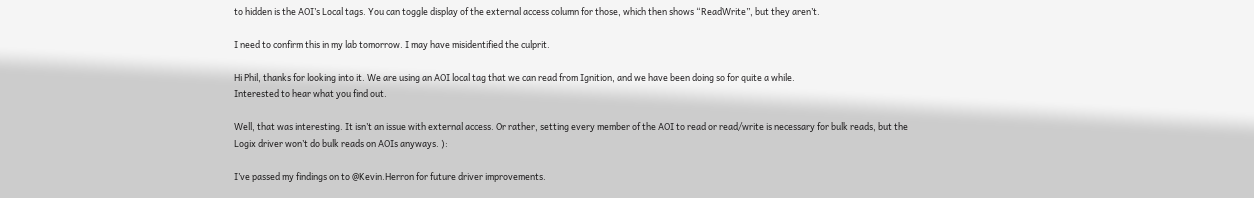to hidden is the AOI’s Local tags. You can toggle display of the external access column for those, which then shows “ReadWrite”, but they aren’t.

I need to confirm this in my lab tomorrow. I may have misidentified the culprit.

Hi Phil, thanks for looking into it. We are using an AOI local tag that we can read from Ignition, and we have been doing so for quite a while.
Interested to hear what you find out.

Well, that was interesting. It isn’t an issue with external access. Or rather, setting every member of the AOI to read or read/write is necessary for bulk reads, but the Logix driver won’t do bulk reads on AOIs anyways. ):

I’ve passed my findings on to @Kevin.Herron for future driver improvements.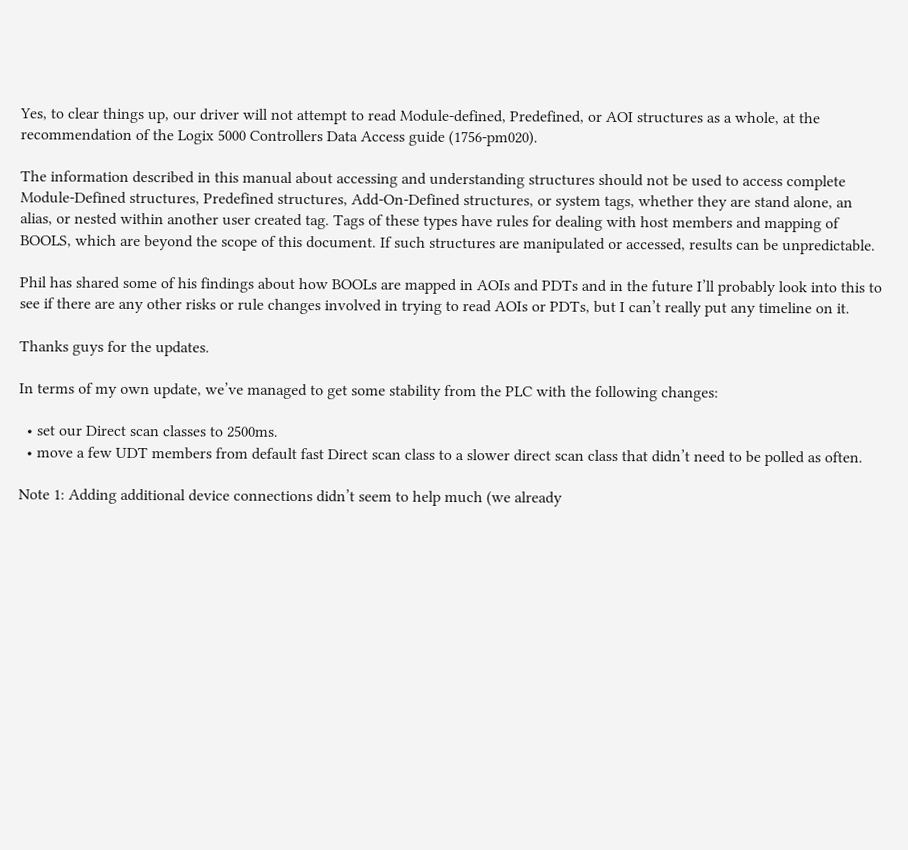Yes, to clear things up, our driver will not attempt to read Module-defined, Predefined, or AOI structures as a whole, at the recommendation of the Logix 5000 Controllers Data Access guide (1756-pm020).

The information described in this manual about accessing and understanding structures should not be used to access complete Module-Defined structures, Predefined structures, Add-On-Defined structures, or system tags, whether they are stand alone, an alias, or nested within another user created tag. Tags of these types have rules for dealing with host members and mapping of BOOLS, which are beyond the scope of this document. If such structures are manipulated or accessed, results can be unpredictable.

Phil has shared some of his findings about how BOOLs are mapped in AOIs and PDTs and in the future I’ll probably look into this to see if there are any other risks or rule changes involved in trying to read AOIs or PDTs, but I can’t really put any timeline on it.

Thanks guys for the updates.

In terms of my own update, we’ve managed to get some stability from the PLC with the following changes:

  • set our Direct scan classes to 2500ms.
  • move a few UDT members from default fast Direct scan class to a slower direct scan class that didn’t need to be polled as often.

Note 1: Adding additional device connections didn’t seem to help much (we already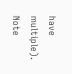have multiple).
Note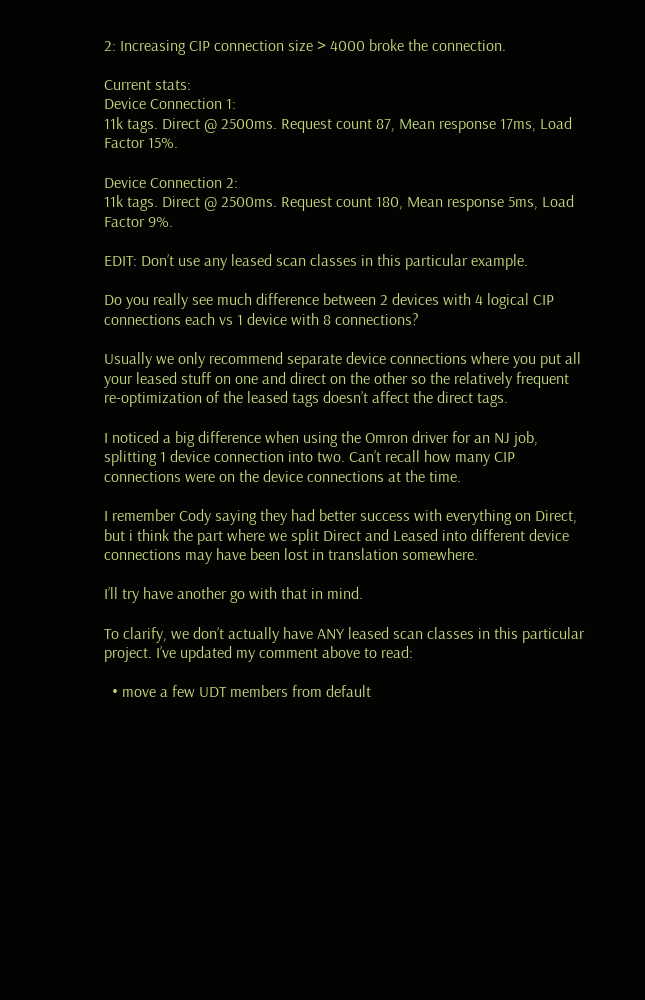2: Increasing CIP connection size > 4000 broke the connection.

Current stats:
Device Connection 1:
11k tags. Direct @ 2500ms. Request count 87, Mean response 17ms, Load Factor 15%.

Device Connection 2:
11k tags. Direct @ 2500ms. Request count 180, Mean response 5ms, Load Factor 9%.

EDIT: Don’t use any leased scan classes in this particular example.

Do you really see much difference between 2 devices with 4 logical CIP connections each vs 1 device with 8 connections?

Usually we only recommend separate device connections where you put all your leased stuff on one and direct on the other so the relatively frequent re-optimization of the leased tags doesn’t affect the direct tags.

I noticed a big difference when using the Omron driver for an NJ job, splitting 1 device connection into two. Can’t recall how many CIP connections were on the device connections at the time.

I remember Cody saying they had better success with everything on Direct, but i think the part where we split Direct and Leased into different device connections may have been lost in translation somewhere.

I’ll try have another go with that in mind.

To clarify, we don’t actually have ANY leased scan classes in this particular project. I’ve updated my comment above to read:

  • move a few UDT members from default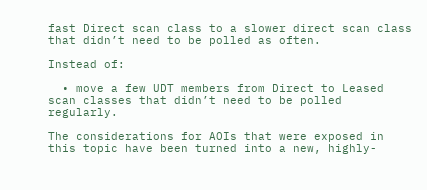fast Direct scan class to a slower direct scan class that didn’t need to be polled as often.

Instead of:

  • move a few UDT members from Direct to Leased scan classes that didn’t need to be polled regularly.

The considerations for AOIs that were exposed in this topic have been turned into a new, highly-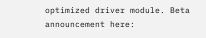optimized driver module. Beta announcement here: